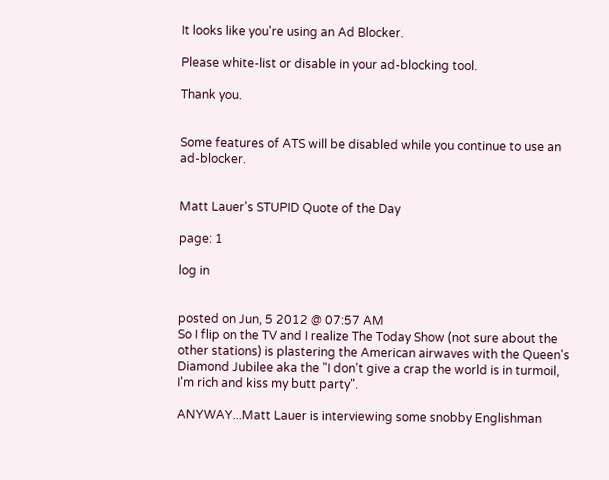It looks like you're using an Ad Blocker.

Please white-list or disable in your ad-blocking tool.

Thank you.


Some features of ATS will be disabled while you continue to use an ad-blocker.


Matt Lauer's STUPID Quote of the Day

page: 1

log in


posted on Jun, 5 2012 @ 07:57 AM
So I flip on the TV and I realize The Today Show (not sure about the other stations) is plastering the American airwaves with the Queen's Diamond Jubilee aka the "I don't give a crap the world is in turmoil, I'm rich and kiss my butt party".

ANYWAY...Matt Lauer is interviewing some snobby Englishman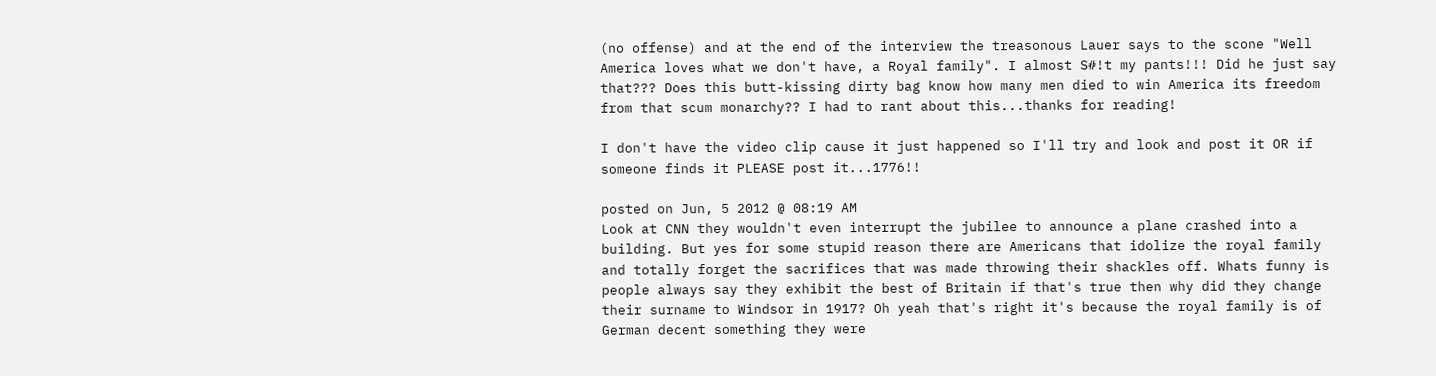(no offense) and at the end of the interview the treasonous Lauer says to the scone "Well America loves what we don't have, a Royal family". I almost S#!t my pants!!! Did he just say that??? Does this butt-kissing dirty bag know how many men died to win America its freedom from that scum monarchy?? I had to rant about this...thanks for reading!

I don't have the video clip cause it just happened so I'll try and look and post it OR if someone finds it PLEASE post it...1776!!

posted on Jun, 5 2012 @ 08:19 AM
Look at CNN they wouldn't even interrupt the jubilee to announce a plane crashed into a building. But yes for some stupid reason there are Americans that idolize the royal family and totally forget the sacrifices that was made throwing their shackles off. Whats funny is people always say they exhibit the best of Britain if that's true then why did they change their surname to Windsor in 1917? Oh yeah that's right it's because the royal family is of German decent something they were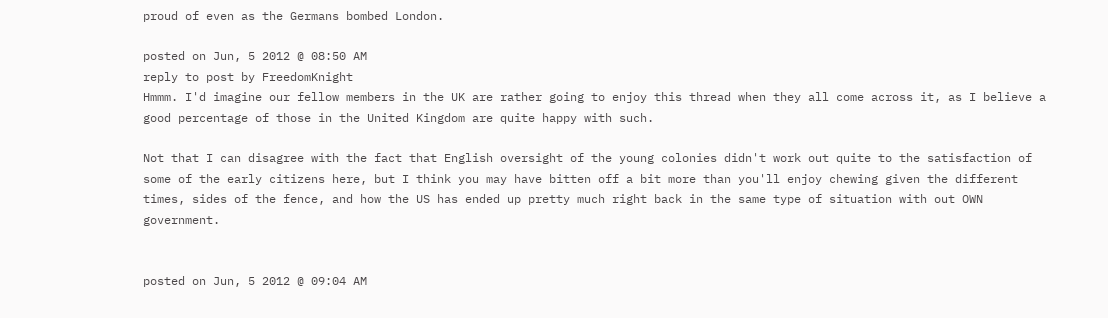proud of even as the Germans bombed London.

posted on Jun, 5 2012 @ 08:50 AM
reply to post by FreedomKnight
Hmmm. I'd imagine our fellow members in the UK are rather going to enjoy this thread when they all come across it, as I believe a good percentage of those in the United Kingdom are quite happy with such.

Not that I can disagree with the fact that English oversight of the young colonies didn't work out quite to the satisfaction of some of the early citizens here, but I think you may have bitten off a bit more than you'll enjoy chewing given the different times, sides of the fence, and how the US has ended up pretty much right back in the same type of situation with out OWN government.


posted on Jun, 5 2012 @ 09:04 AM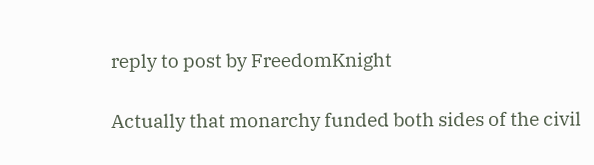reply to post by FreedomKnight

Actually that monarchy funded both sides of the civil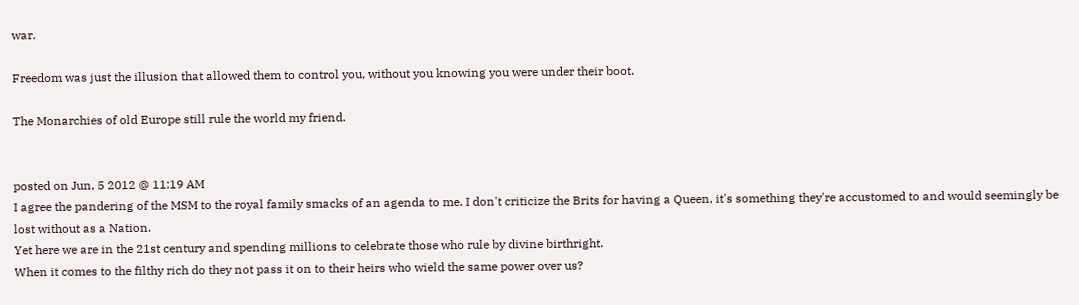war.

Freedom was just the illusion that allowed them to control you, without you knowing you were under their boot.

The Monarchies of old Europe still rule the world my friend.


posted on Jun, 5 2012 @ 11:19 AM
I agree the pandering of the MSM to the royal family smacks of an agenda to me. I don't criticize the Brits for having a Queen, it's something they're accustomed to and would seemingly be lost without as a Nation.
Yet here we are in the 21st century and spending millions to celebrate those who rule by divine birthright.
When it comes to the filthy rich do they not pass it on to their heirs who wield the same power over us?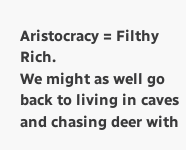Aristocracy = Filthy Rich.
We might as well go back to living in caves and chasing deer with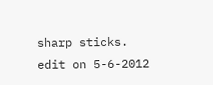sharp sticks.
edit on 5-6-2012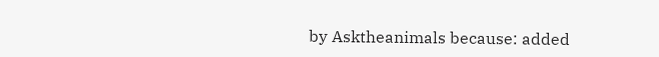by Asktheanimals because: added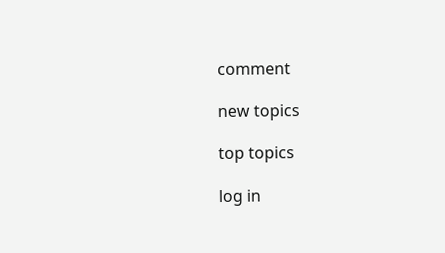comment

new topics

top topics

log in